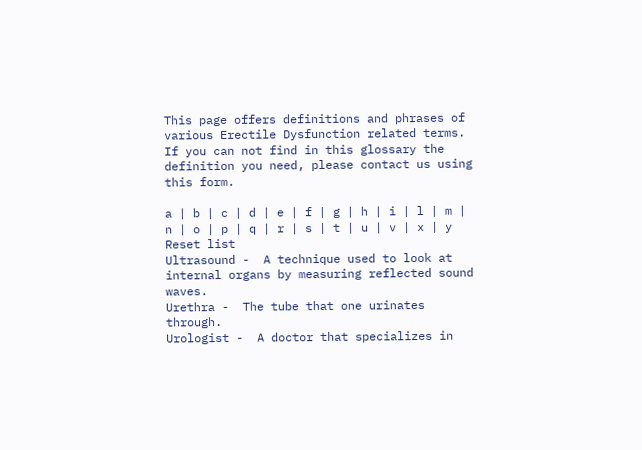This page offers definitions and phrases of various Erectile Dysfunction related terms.
If you can not find in this glossary the definition you need, please contact us using this form.

a | b | c | d | e | f | g | h | i | l | m | n | o | p | q | r | s | t | u | v | x | y
Reset list
Ultrasound -  A technique used to look at internal organs by measuring reflected sound waves.
Urethra -  The tube that one urinates through.
Urologist -  A doctor that specializes in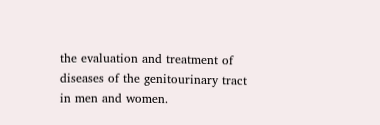the evaluation and treatment of diseases of the genitourinary tract in men and women.